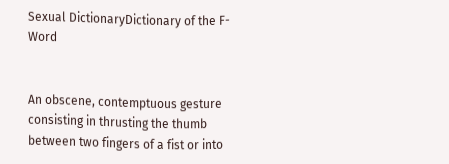Sexual DictionaryDictionary of the F-Word


An obscene, contemptuous gesture consisting in thrusting the thumb between two fingers of a fist or into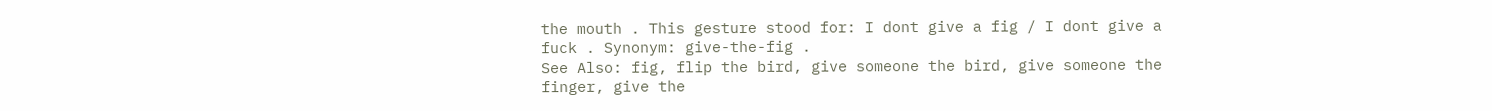the mouth . This gesture stood for: I dont give a fig / I dont give a fuck . Synonym: give-the-fig .
See Also: fig, flip the bird, give someone the bird, give someone the finger, give the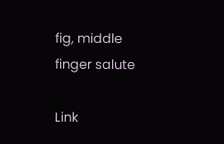fig, middle finger salute

Link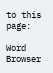to this page:

Word Browser